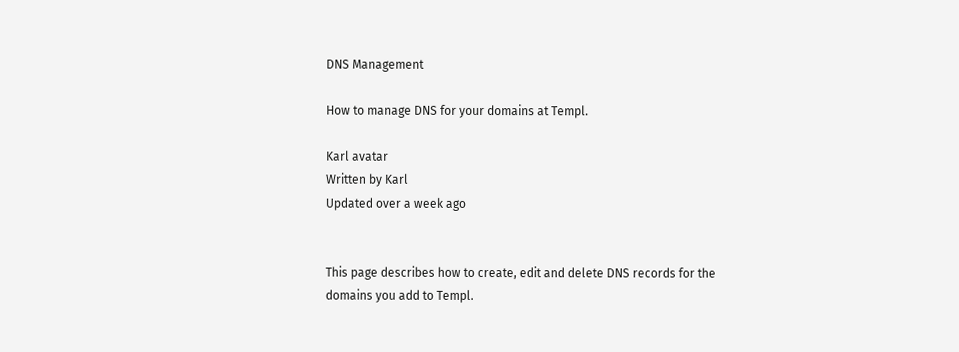DNS Management

How to manage DNS for your domains at Templ.

Karl avatar
Written by Karl
Updated over a week ago


This page describes how to create, edit and delete DNS records for the domains you add to Templ.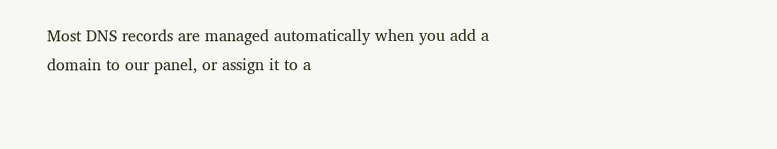Most DNS records are managed automatically when you add a domain to our panel, or assign it to a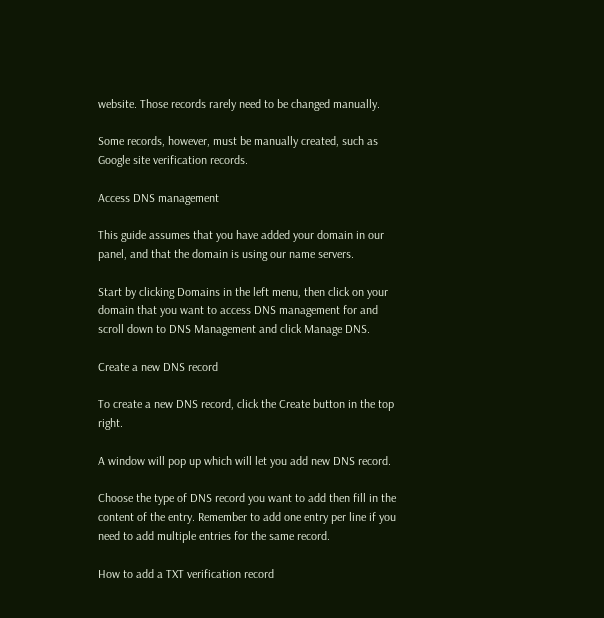website. Those records rarely need to be changed manually.

Some records, however, must be manually created, such as Google site verification records.

Access DNS management

This guide assumes that you have added your domain in our panel, and that the domain is using our name servers.

Start by clicking Domains in the left menu, then click on your domain that you want to access DNS management for and scroll down to DNS Management and click Manage DNS.

Create a new DNS record

To create a new DNS record, click the Create button in the top right.

A window will pop up which will let you add new DNS record.

Choose the type of DNS record you want to add then fill in the content of the entry. Remember to add one entry per line if you need to add multiple entries for the same record.

How to add a TXT verification record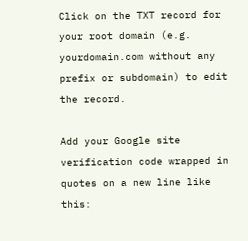Click on the TXT record for your root domain (e.g. yourdomain.com without any prefix or subdomain) to edit the record.

Add your Google site verification code wrapped in quotes on a new line like this: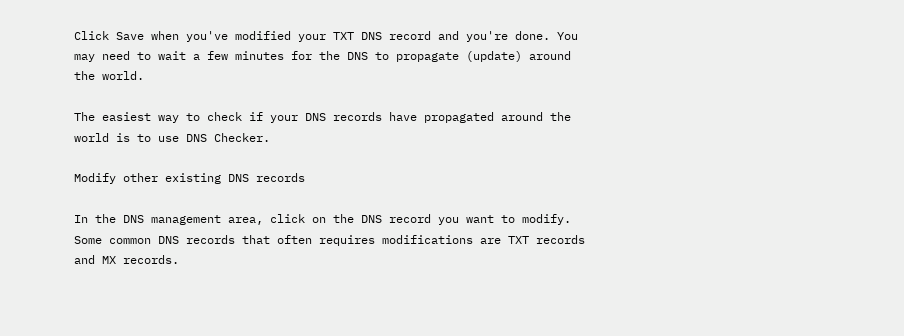Click Save when you've modified your TXT DNS record and you're done. You may need to wait a few minutes for the DNS to propagate (update) around the world.

The easiest way to check if your DNS records have propagated around the world is to use DNS Checker.

Modify other existing DNS records

In the DNS management area, click on the DNS record you want to modify. Some common DNS records that often requires modifications are TXT records and MX records.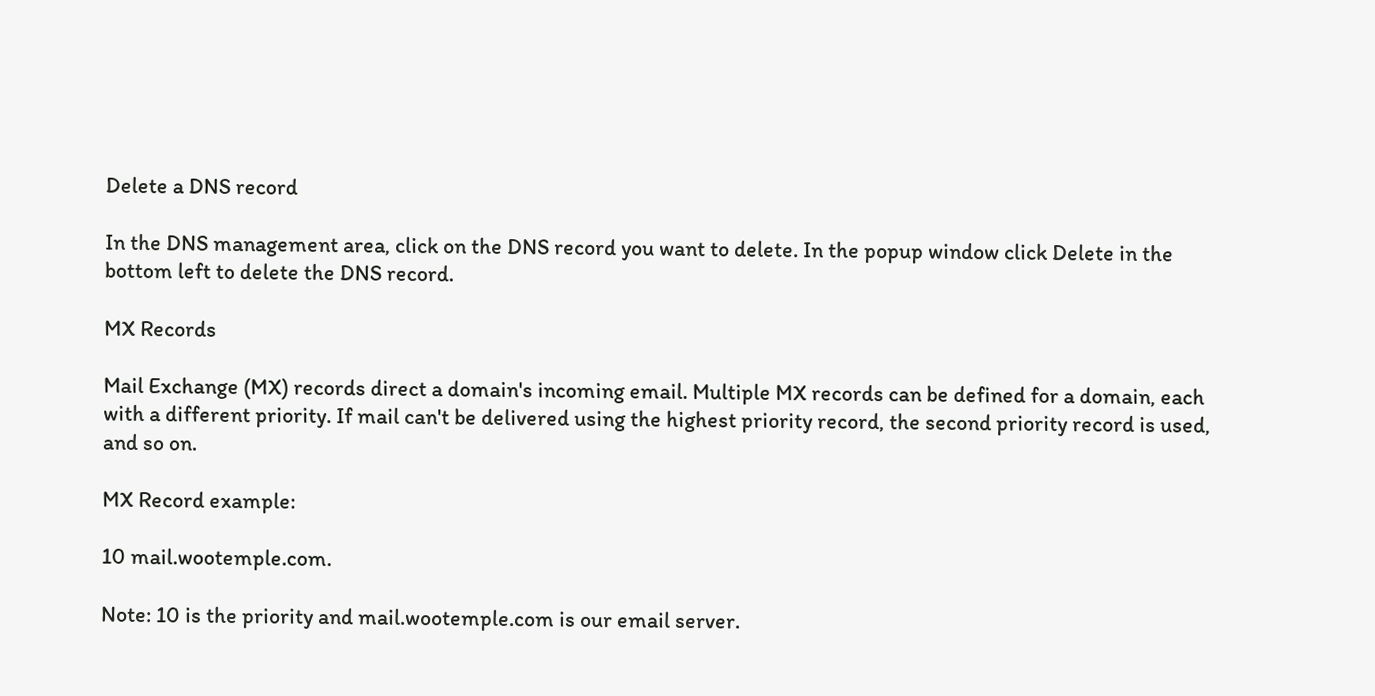Delete a DNS record

In the DNS management area, click on the DNS record you want to delete. In the popup window click Delete in the bottom left to delete the DNS record.

MX Records

Mail Exchange (MX) records direct a domain's incoming email. Multiple MX records can be defined for a domain, each with a different priority. If mail can't be delivered using the highest priority record, the second priority record is used, and so on.

MX Record example:

10 mail.wootemple.com.

Note: 10 is the priority and mail.wootemple.com is our email server.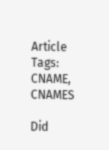Article Tags: CNAME, CNAMES

Did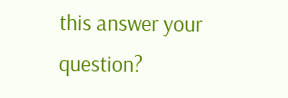this answer your question?